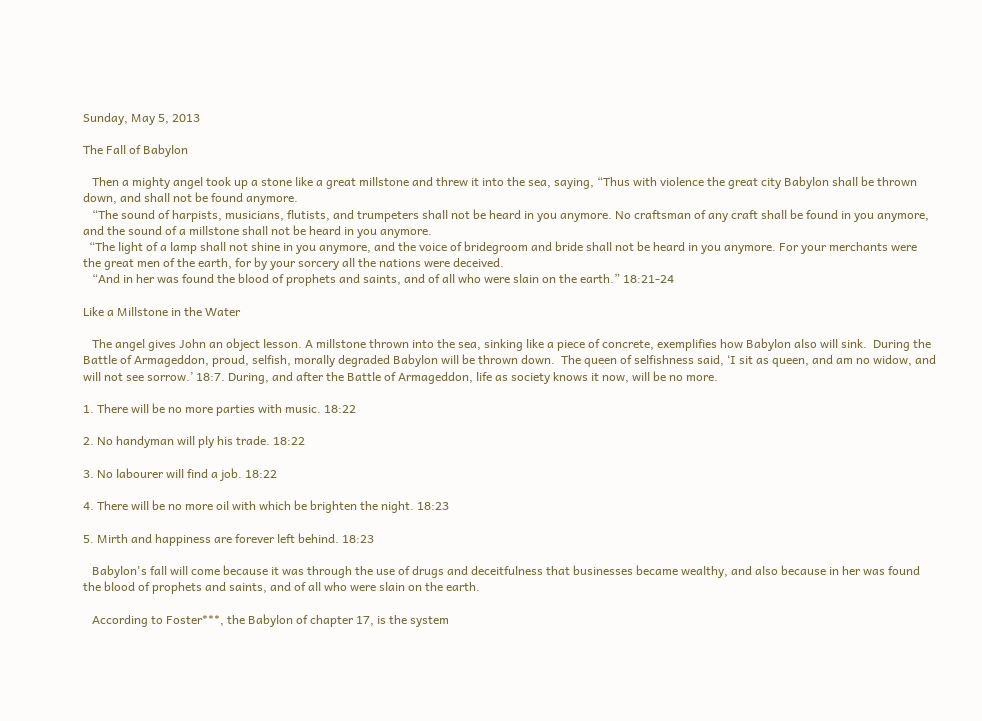Sunday, May 5, 2013

The Fall of Babylon

   Then a mighty angel took up a stone like a great millstone and threw it into the sea, saying, “Thus with violence the great city Babylon shall be thrown down, and shall not be found anymore.
   “The sound of harpists, musicians, flutists, and trumpeters shall not be heard in you anymore. No craftsman of any craft shall be found in you anymore, and the sound of a millstone shall not be heard in you anymore.
  “The light of a lamp shall not shine in you anymore, and the voice of bridegroom and bride shall not be heard in you anymore. For your merchants were the great men of the earth, for by your sorcery all the nations were deceived.
   “And in her was found the blood of prophets and saints, and of all who were slain on the earth.” 18:21-24

Like a Millstone in the Water

   The angel gives John an object lesson. A millstone thrown into the sea, sinking like a piece of concrete, exemplifies how Babylon also will sink.  During the Battle of Armageddon, proud, selfish, morally degraded Babylon will be thrown down.  The queen of selfishness said, ‘I sit as queen, and am no widow, and will not see sorrow.’ 18:7. During, and after the Battle of Armageddon, life as society knows it now, will be no more.

1. There will be no more parties with music. 18:22

2. No handyman will ply his trade. 18:22

3. No labourer will find a job. 18:22

4. There will be no more oil with which be brighten the night. 18:23

5. Mirth and happiness are forever left behind. 18:23

   Babylon's fall will come because it was through the use of drugs and deceitfulness that businesses became wealthy, and also because in her was found the blood of prophets and saints, and of all who were slain on the earth.

   According to Foster***, the Babylon of chapter 17, is the system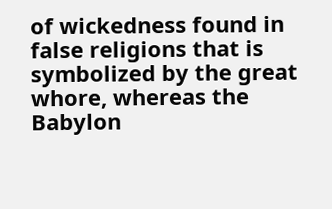of wickedness found in false religions that is symbolized by the great whore, whereas the Babylon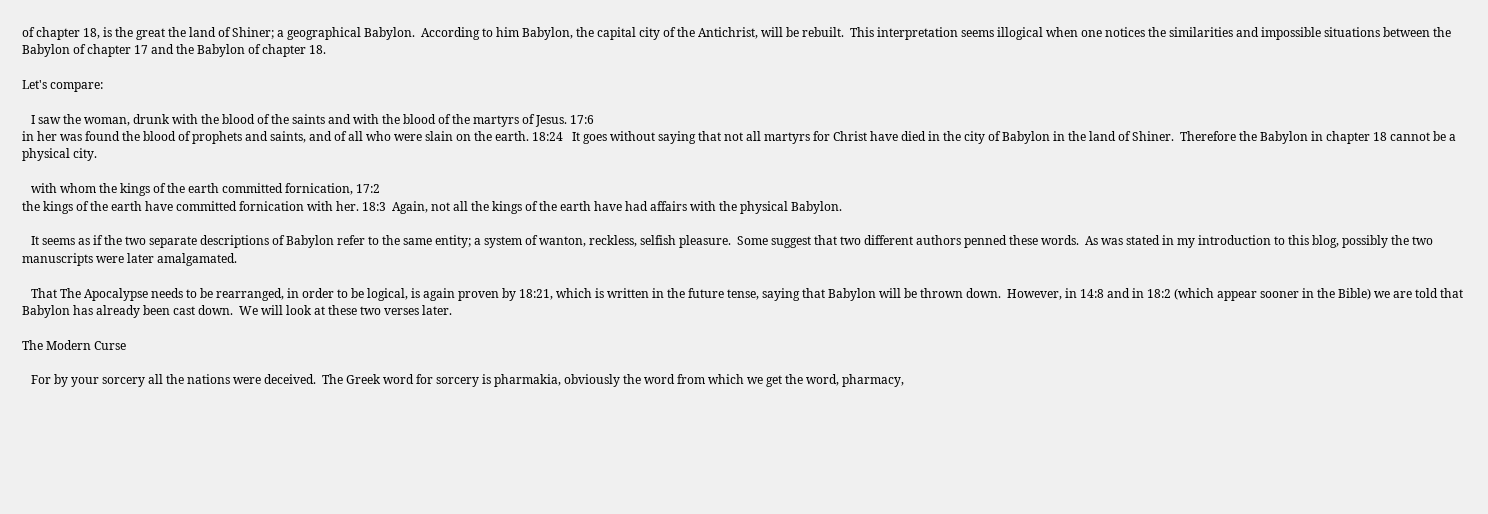of chapter 18, is the great the land of Shiner; a geographical Babylon.  According to him Babylon, the capital city of the Antichrist, will be rebuilt.  This interpretation seems illogical when one notices the similarities and impossible situations between the Babylon of chapter 17 and the Babylon of chapter 18.

Let's compare:

   I saw the woman, drunk with the blood of the saints and with the blood of the martyrs of Jesus. 17:6
in her was found the blood of prophets and saints, and of all who were slain on the earth. 18:24   It goes without saying that not all martyrs for Christ have died in the city of Babylon in the land of Shiner.  Therefore the Babylon in chapter 18 cannot be a physical city.

   with whom the kings of the earth committed fornication, 17:2
the kings of the earth have committed fornication with her. 18:3  Again, not all the kings of the earth have had affairs with the physical Babylon.

   It seems as if the two separate descriptions of Babylon refer to the same entity; a system of wanton, reckless, selfish pleasure.  Some suggest that two different authors penned these words.  As was stated in my introduction to this blog, possibly the two manuscripts were later amalgamated.

   That The Apocalypse needs to be rearranged, in order to be logical, is again proven by 18:21, which is written in the future tense, saying that Babylon will be thrown down.  However, in 14:8 and in 18:2 (which appear sooner in the Bible) we are told that Babylon has already been cast down.  We will look at these two verses later.

The Modern Curse

   For by your sorcery all the nations were deceived.  The Greek word for sorcery is pharmakia, obviously the word from which we get the word, pharmacy,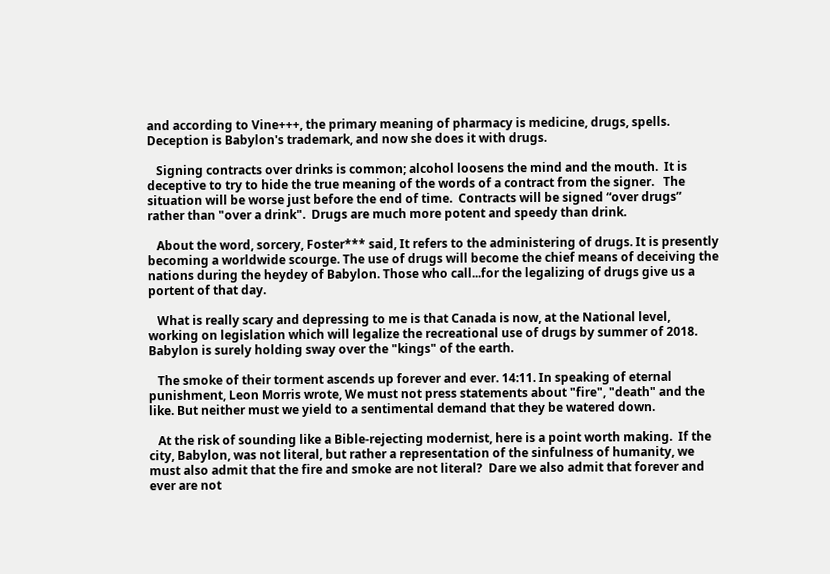and according to Vine+++, the primary meaning of pharmacy is medicine, drugs, spells.  Deception is Babylon's trademark, and now she does it with drugs.

   Signing contracts over drinks is common; alcohol loosens the mind and the mouth.  It is deceptive to try to hide the true meaning of the words of a contract from the signer.   The situation will be worse just before the end of time.  Contracts will be signed “over drugs” rather than "over a drink".  Drugs are much more potent and speedy than drink.

   About the word, sorcery, Foster*** said, It refers to the administering of drugs. It is presently becoming a worldwide scourge. The use of drugs will become the chief means of deceiving the nations during the heydey of Babylon. Those who call...for the legalizing of drugs give us a portent of that day.

   What is really scary and depressing to me is that Canada is now, at the National level, working on legislation which will legalize the recreational use of drugs by summer of 2018.  Babylon is surely holding sway over the "kings" of the earth.

   The smoke of their torment ascends up forever and ever. 14:11. In speaking of eternal punishment, Leon Morris wrote, We must not press statements about "fire", "death" and the like. But neither must we yield to a sentimental demand that they be watered down.

   At the risk of sounding like a Bible-rejecting modernist, here is a point worth making.  If the city, Babylon, was not literal, but rather a representation of the sinfulness of humanity, we must also admit that the fire and smoke are not literal?  Dare we also admit that forever and ever are not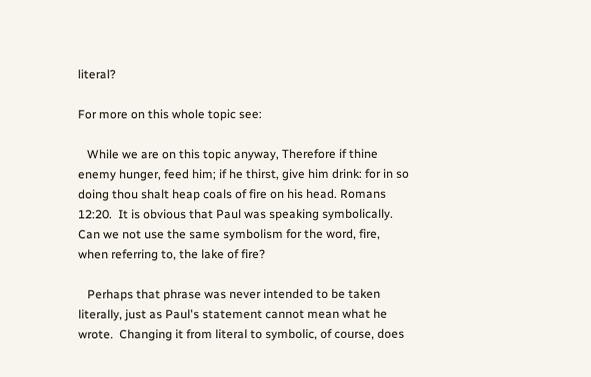literal?

For more on this whole topic see:

   While we are on this topic anyway, Therefore if thine enemy hunger, feed him; if he thirst, give him drink: for in so doing thou shalt heap coals of fire on his head. Romans 12:20.  It is obvious that Paul was speaking symbolically.   Can we not use the same symbolism for the word, fire, when referring to, the lake of fire?

   Perhaps that phrase was never intended to be taken literally, just as Paul's statement cannot mean what he wrote.  Changing it from literal to symbolic, of course, does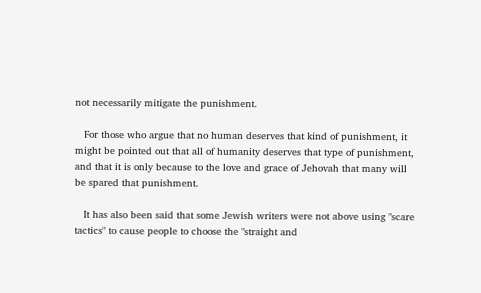not necessarily mitigate the punishment.

   For those who argue that no human deserves that kind of punishment, it might be pointed out that all of humanity deserves that type of punishment, and that it is only because to the love and grace of Jehovah that many will be spared that punishment.

   It has also been said that some Jewish writers were not above using "scare tactics" to cause people to choose the "straight and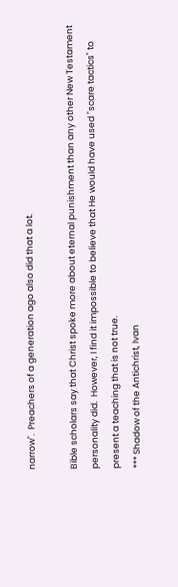narrow".  Preachers of a generation ago also did that a lot.

Bible scholars say that Christ spoke more about eternal punishment than any other New Testament personality did.  However, I find it impossible to believe that He would have used "scare tactics" to present a teaching that is not true.
*** Shadow of the Antichrist, Ivan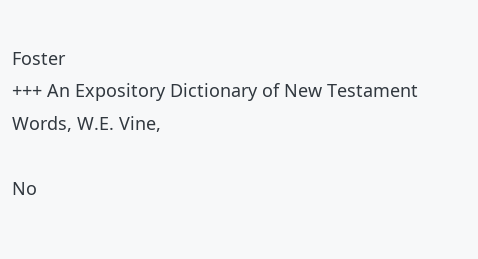Foster
+++ An Expository Dictionary of New Testament Words, W.E. Vine,

No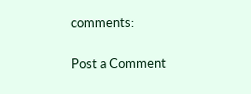comments:

Post a Comment